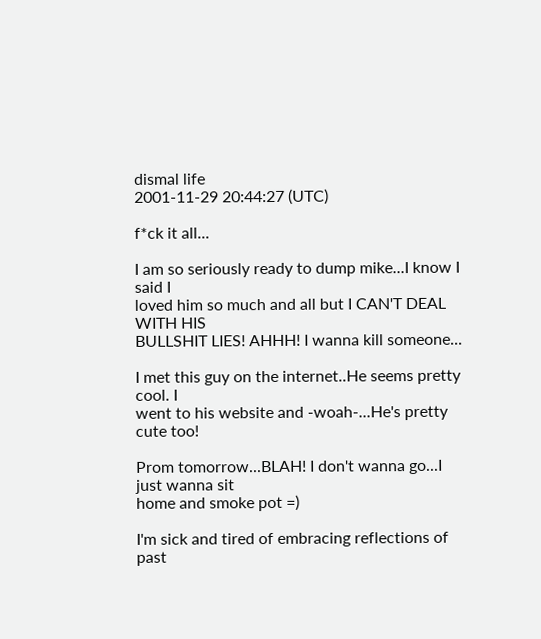dismal life
2001-11-29 20:44:27 (UTC)

f*ck it all...

I am so seriously ready to dump mike...I know I said I
loved him so much and all but I CAN'T DEAL WITH HIS
BULLSHIT LIES! AHHH! I wanna kill someone...

I met this guy on the internet..He seems pretty cool. I
went to his website and -woah-...He's pretty cute too!

Prom tomorrow...BLAH! I don't wanna go...I just wanna sit
home and smoke pot =)

I'm sick and tired of embracing reflections of past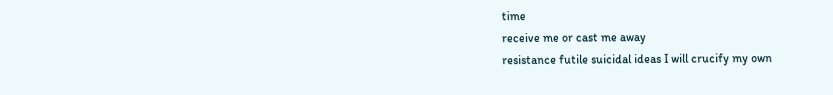time
receive me or cast me away
resistance futile suicidal ideas I will crucify my own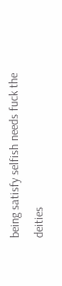being satisfy selfish needs fuck the deities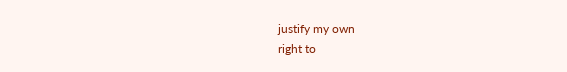justify my own
right to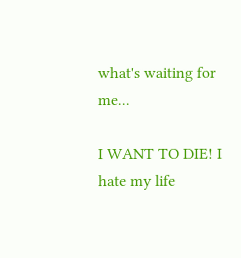what's waiting for me...

I WANT TO DIE! I hate my life